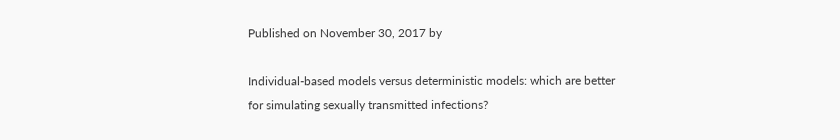Published on November 30, 2017 by

Individual-based models versus deterministic models: which are better for simulating sexually transmitted infections?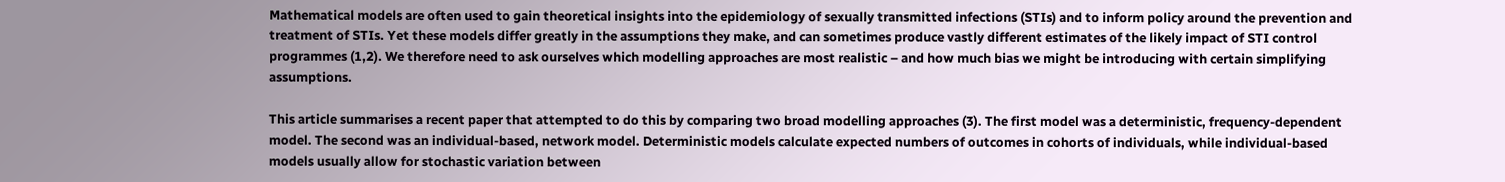Mathematical models are often used to gain theoretical insights into the epidemiology of sexually transmitted infections (STIs) and to inform policy around the prevention and treatment of STIs. Yet these models differ greatly in the assumptions they make, and can sometimes produce vastly different estimates of the likely impact of STI control programmes (1,2). We therefore need to ask ourselves which modelling approaches are most realistic – and how much bias we might be introducing with certain simplifying assumptions.

This article summarises a recent paper that attempted to do this by comparing two broad modelling approaches (3). The first model was a deterministic, frequency-dependent model. The second was an individual-based, network model. Deterministic models calculate expected numbers of outcomes in cohorts of individuals, while individual-based models usually allow for stochastic variation between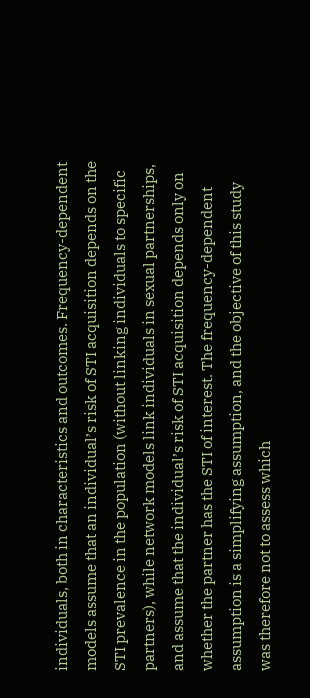individuals, both in characteristics and outcomes. Frequency-dependent models assume that an individual’s risk of STI acquisition depends on the STI prevalence in the population (without linking individuals to specific partners), while network models link individuals in sexual partnerships, and assume that the individual’s risk of STI acquisition depends only on whether the partner has the STI of interest. The frequency-dependent assumption is a simplifying assumption, and the objective of this study was therefore not to assess which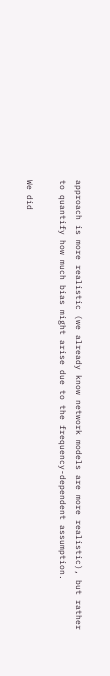approach is more realistic (we already know network models are more realistic), but rather to quantify how much bias might arise due to the frequency-dependent assumption.

We did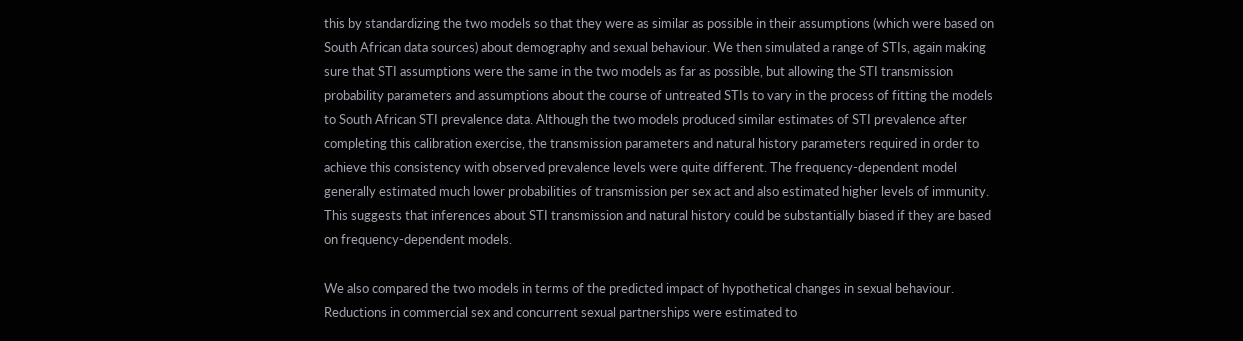this by standardizing the two models so that they were as similar as possible in their assumptions (which were based on South African data sources) about demography and sexual behaviour. We then simulated a range of STIs, again making sure that STI assumptions were the same in the two models as far as possible, but allowing the STI transmission probability parameters and assumptions about the course of untreated STIs to vary in the process of fitting the models to South African STI prevalence data. Although the two models produced similar estimates of STI prevalence after completing this calibration exercise, the transmission parameters and natural history parameters required in order to achieve this consistency with observed prevalence levels were quite different. The frequency-dependent model generally estimated much lower probabilities of transmission per sex act and also estimated higher levels of immunity. This suggests that inferences about STI transmission and natural history could be substantially biased if they are based on frequency-dependent models.

We also compared the two models in terms of the predicted impact of hypothetical changes in sexual behaviour. Reductions in commercial sex and concurrent sexual partnerships were estimated to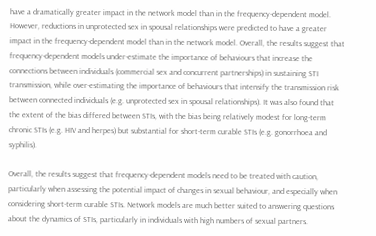have a dramatically greater impact in the network model than in the frequency-dependent model. However, reductions in unprotected sex in spousal relationships were predicted to have a greater impact in the frequency-dependent model than in the network model. Overall, the results suggest that frequency-dependent models under-estimate the importance of behaviours that increase the connections between individuals (commercial sex and concurrent partnerships) in sustaining STI transmission, while over-estimating the importance of behaviours that intensify the transmission risk between connected individuals (e.g. unprotected sex in spousal relationships). It was also found that the extent of the bias differed between STIs, with the bias being relatively modest for long-term chronic STIs (e.g. HIV and herpes) but substantial for short-term curable STIs (e.g. gonorrhoea and syphilis).

Overall, the results suggest that frequency-dependent models need to be treated with caution, particularly when assessing the potential impact of changes in sexual behaviour, and especially when considering short-term curable STIs. Network models are much better suited to answering questions about the dynamics of STIs, particularly in individuals with high numbers of sexual partners.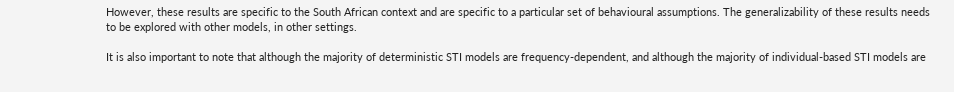However, these results are specific to the South African context and are specific to a particular set of behavioural assumptions. The generalizability of these results needs to be explored with other models, in other settings.

It is also important to note that although the majority of deterministic STI models are frequency-dependent, and although the majority of individual-based STI models are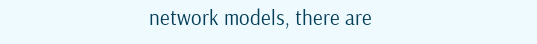network models, there are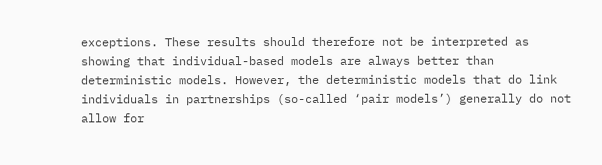exceptions. These results should therefore not be interpreted as showing that individual-based models are always better than deterministic models. However, the deterministic models that do link individuals in partnerships (so-called ‘pair models’) generally do not allow for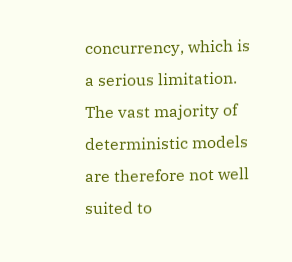concurrency, which is a serious limitation. The vast majority of deterministic models are therefore not well suited to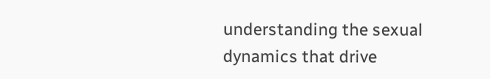understanding the sexual dynamics that drive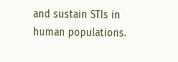and sustain STIs in human populations.